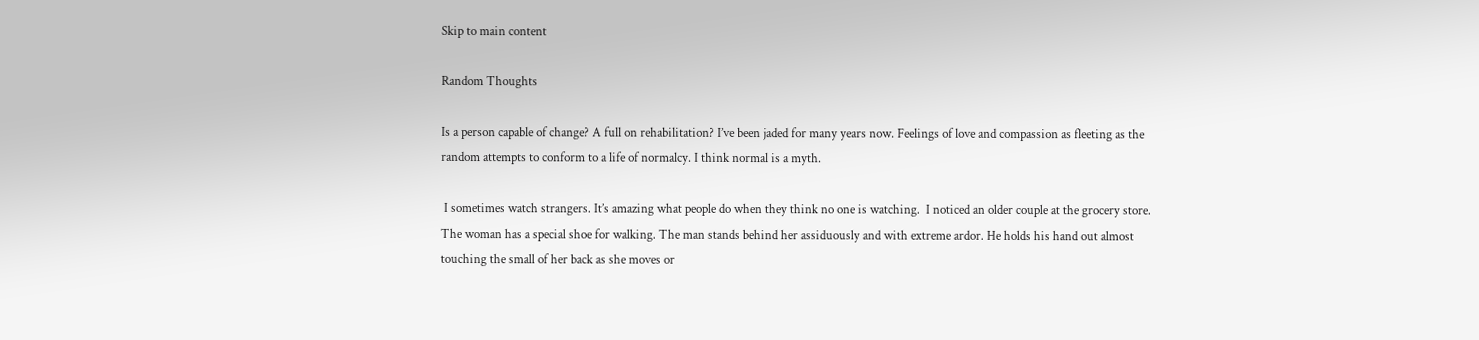Skip to main content

Random Thoughts

Is a person capable of change? A full on rehabilitation? I’ve been jaded for many years now. Feelings of love and compassion as fleeting as the random attempts to conform to a life of normalcy. I think normal is a myth.

 I sometimes watch strangers. It’s amazing what people do when they think no one is watching.  I noticed an older couple at the grocery store. The woman has a special shoe for walking. The man stands behind her assiduously and with extreme ardor. He holds his hand out almost touching the small of her back as she moves or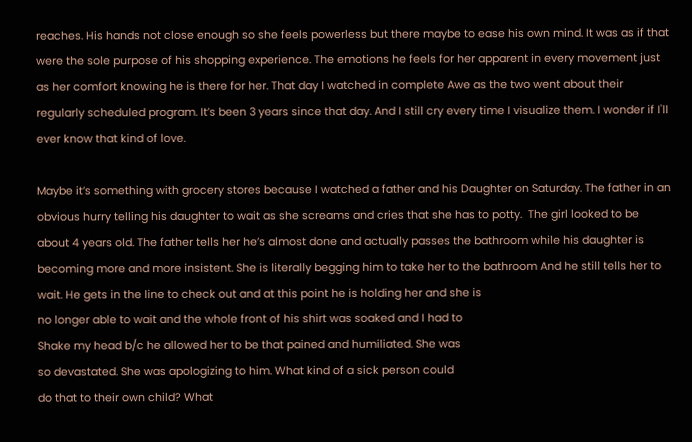reaches. His hands not close enough so she feels powerless but there maybe to ease his own mind. It was as if that were the sole purpose of his shopping experience. The emotions he feels for her apparent in every movement just as her comfort knowing he is there for her. That day I watched in complete Awe as the two went about their regularly scheduled program. It’s been 3 years since that day. And I still cry every time I visualize them. I wonder if I'll ever know that kind of love.

Maybe it’s something with grocery stores because I watched a father and his Daughter on Saturday. The father in an obvious hurry telling his daughter to wait as she screams and cries that she has to potty.  The girl looked to be about 4 years old. The father tells her he’s almost done and actually passes the bathroom while his daughter is becoming more and more insistent. She is literally begging him to take her to the bathroom And he still tells her to wait. He gets in the line to check out and at this point he is holding her and she is
no longer able to wait and the whole front of his shirt was soaked and I had to
Shake my head b/c he allowed her to be that pained and humiliated. She was
so devastated. She was apologizing to him. What kind of a sick person could
do that to their own child? What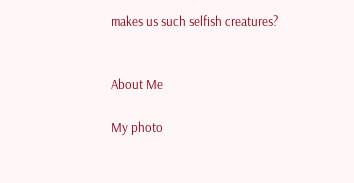makes us such selfish creatures?


About Me

My photo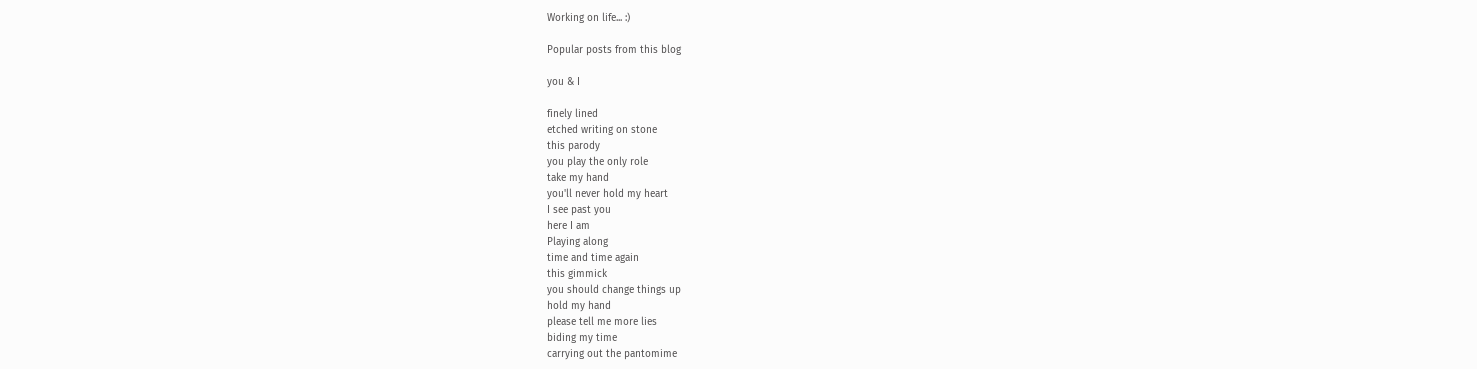Working on life... :)

Popular posts from this blog

you & I

finely lined
etched writing on stone
this parody
you play the only role
take my hand
you'll never hold my heart
I see past you
here I am
Playing along
time and time again
this gimmick
you should change things up
hold my hand
please tell me more lies
biding my time
carrying out the pantomime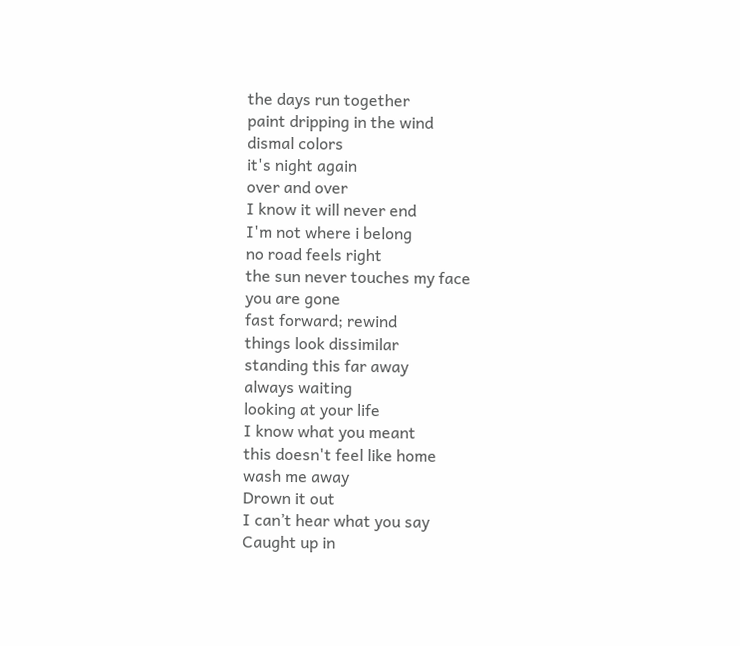the days run together
paint dripping in the wind
dismal colors
it's night again
over and over
I know it will never end
I'm not where i belong
no road feels right
the sun never touches my face
you are gone
fast forward; rewind
things look dissimilar
standing this far away
always waiting
looking at your life
I know what you meant
this doesn't feel like home
wash me away
Drown it out
I can’t hear what you say
Caught up in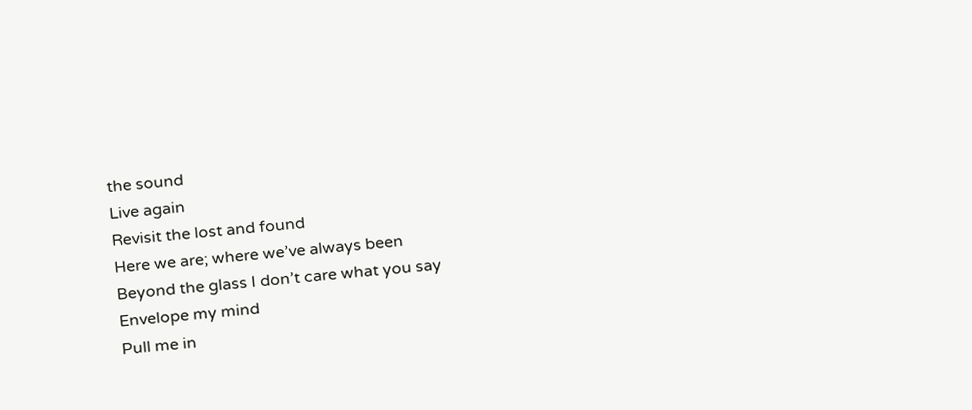the sound
Live again
Revisit the lost and found
Here we are; where we’ve always been
Beyond the glass I don’t care what you say
Envelope my mind
Pull me in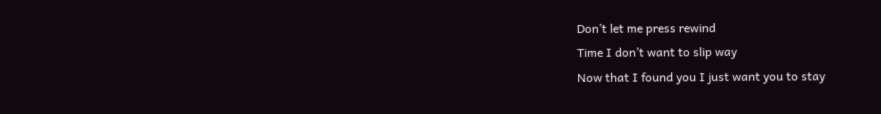Don’t let me press rewind
Time I don’t want to slip way
Now that I found you I just want you to stay